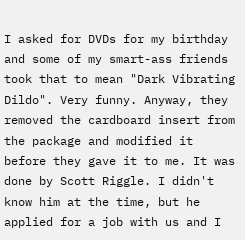I asked for DVDs for my birthday and some of my smart-ass friends took that to mean "Dark Vibrating Dildo". Very funny. Anyway, they removed the cardboard insert from the package and modified it before they gave it to me. It was done by Scott Riggle. I didn't know him at the time, but he applied for a job with us and I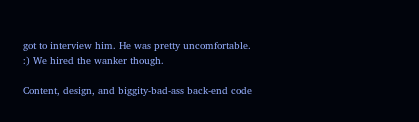got to interview him. He was pretty uncomfortable. :) We hired the wanker though.

Content, design, and biggity-bad-ass back-end code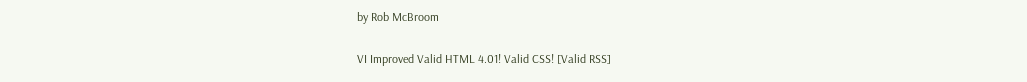by Rob McBroom

VI Improved Valid HTML 4.01! Valid CSS! [Valid RSS]